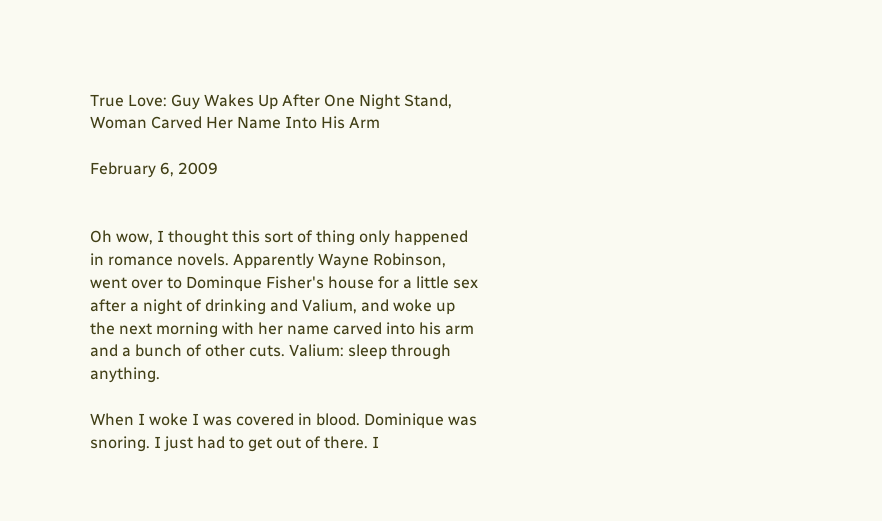True Love: Guy Wakes Up After One Night Stand, Woman Carved Her Name Into His Arm

February 6, 2009


Oh wow, I thought this sort of thing only happened in romance novels. Apparently Wayne Robinson, went over to Dominque Fisher's house for a little sex after a night of drinking and Valium, and woke up the next morning with her name carved into his arm and a bunch of other cuts. Valium: sleep through anything.

When I woke I was covered in blood. Dominique was snoring. I just had to get out of there. I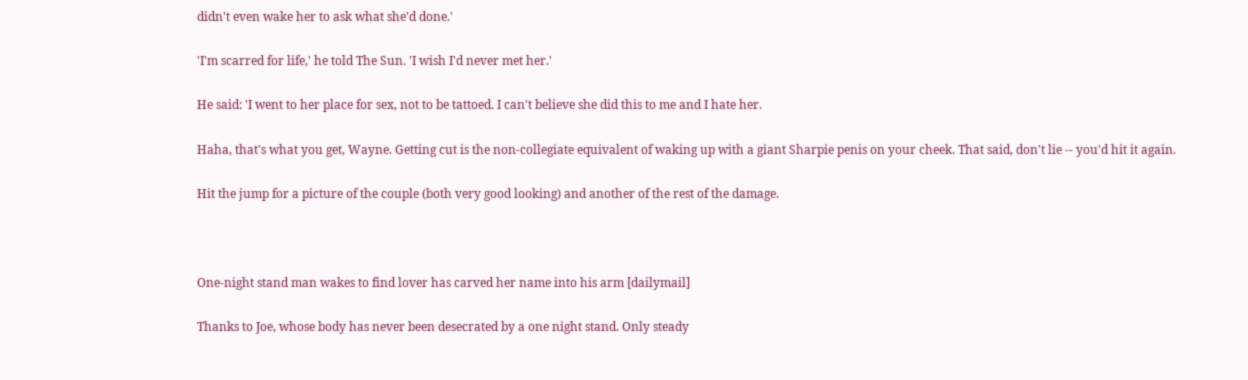didn't even wake her to ask what she'd done.'

'I'm scarred for life,' he told The Sun. 'I wish I'd never met her.'

He said: 'I went to her place for sex, not to be tattoed. I can't believe she did this to me and I hate her.

Haha, that's what you get, Wayne. Getting cut is the non-collegiate equivalent of waking up with a giant Sharpie penis on your cheek. That said, don't lie -- you'd hit it again.

Hit the jump for a picture of the couple (both very good looking) and another of the rest of the damage.



One-night stand man wakes to find lover has carved her name into his arm [dailymail]

Thanks to Joe, whose body has never been desecrated by a one night stand. Only steady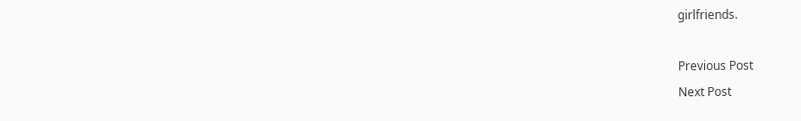girlfriends.

Previous Post
Next Post